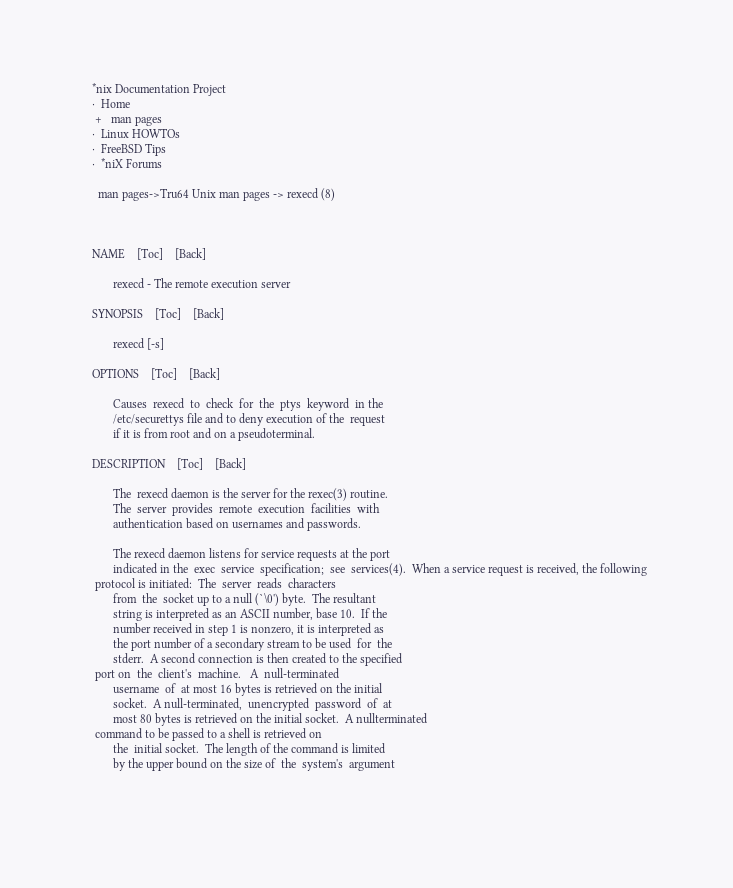*nix Documentation Project
·  Home
 +   man pages
·  Linux HOWTOs
·  FreeBSD Tips
·  *niX Forums

  man pages->Tru64 Unix man pages -> rexecd (8)



NAME    [Toc]    [Back]

       rexecd - The remote execution server

SYNOPSIS    [Toc]    [Back]

       rexecd [-s]

OPTIONS    [Toc]    [Back]

       Causes  rexecd  to  check  for  the  ptys  keyword  in the
       /etc/securettys file and to deny execution of the  request
       if it is from root and on a pseudoterminal.

DESCRIPTION    [Toc]    [Back]

       The  rexecd daemon is the server for the rexec(3) routine.
       The  server  provides  remote  execution  facilities  with
       authentication based on usernames and passwords.

       The rexecd daemon listens for service requests at the port
       indicated in the  exec  service  specification;  see  services(4).  When a service request is received, the following
 protocol is initiated:  The  server  reads  characters
       from  the  socket up to a null (`\0') byte.  The resultant
       string is interpreted as an ASCII number, base 10.  If the
       number received in step 1 is nonzero, it is interpreted as
       the port number of a secondary stream to be used  for  the
       stderr.  A second connection is then created to the specified
 port on  the  client's  machine.   A  null-terminated
       username  of  at most 16 bytes is retrieved on the initial
       socket.  A null-terminated,  unencrypted  password  of  at
       most 80 bytes is retrieved on the initial socket.  A nullterminated
 command to be passed to a shell is retrieved on
       the  initial socket.  The length of the command is limited
       by the upper bound on the size of  the  system's  argument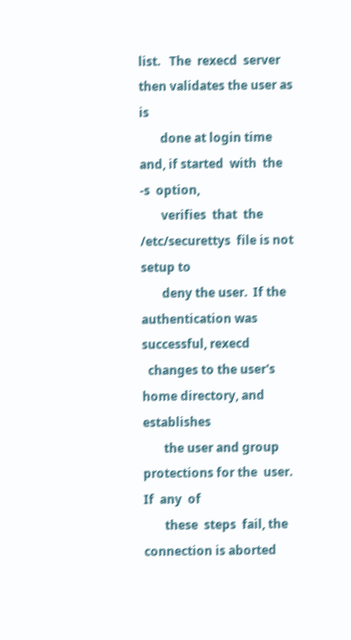list.   The  rexecd  server  then validates the user as is
       done at login time and, if started  with  the  -s  option,
       verifies  that  the  /etc/securettys  file is not setup to
       deny the user.  If the authentication was successful, rexecd
  changes to the user's home directory, and establishes
       the user and group protections for the  user.  If  any  of
       these  steps  fail, the connection is aborted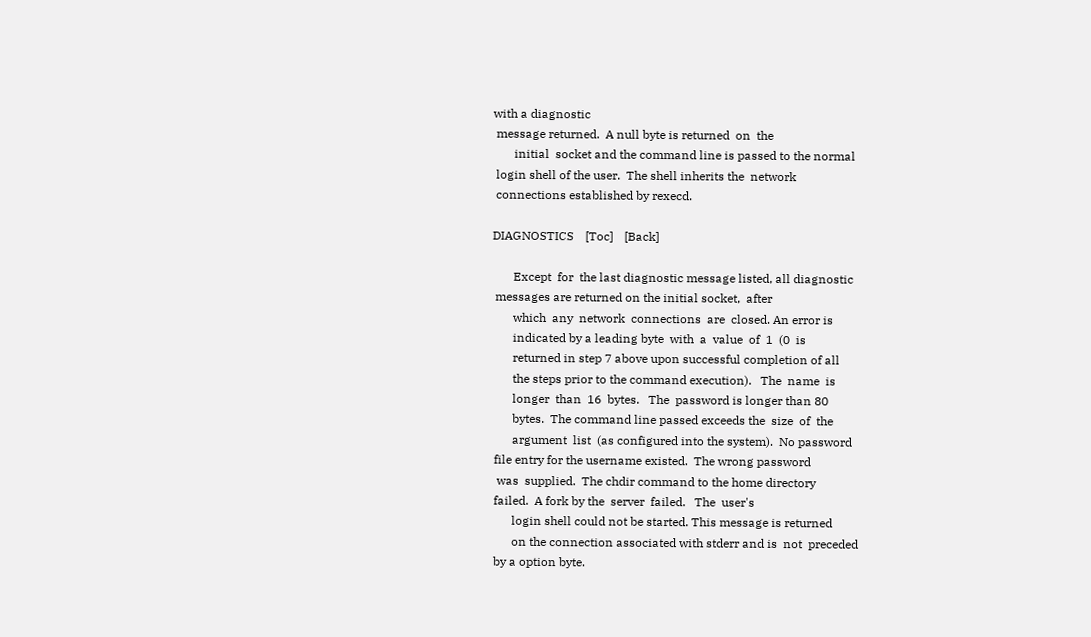with a diagnostic
 message returned.  A null byte is returned  on  the
       initial  socket and the command line is passed to the normal
 login shell of the user.  The shell inherits the  network
 connections established by rexecd.

DIAGNOSTICS    [Toc]    [Back]

       Except  for  the last diagnostic message listed, all diagnostic
 messages are returned on the initial socket,  after
       which  any  network  connections  are  closed. An error is
       indicated by a leading byte  with  a  value  of  1  (0  is
       returned in step 7 above upon successful completion of all
       the steps prior to the command execution).   The  name  is
       longer  than  16  bytes.   The  password is longer than 80
       bytes.  The command line passed exceeds the  size  of  the
       argument  list  (as configured into the system).  No password
 file entry for the username existed.  The wrong password
  was  supplied.  The chdir command to the home directory
 failed.  A fork by the  server  failed.   The  user's
       login shell could not be started. This message is returned
       on the connection associated with stderr and is  not  preceded
 by a option byte.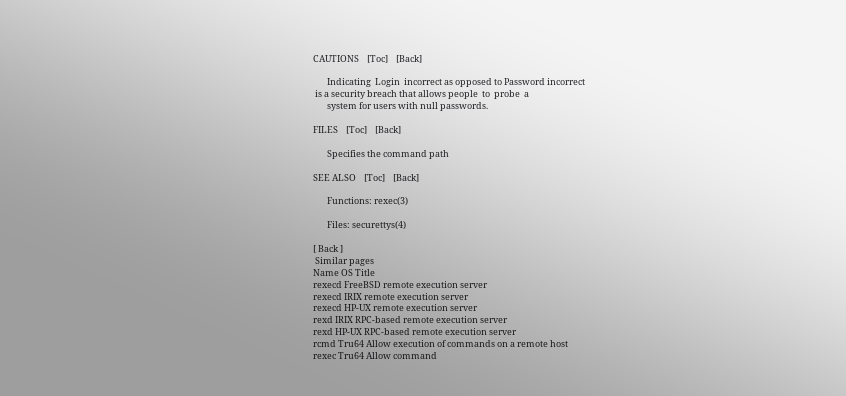CAUTIONS    [Toc]    [Back]

       Indicating  Login  incorrect as opposed to Password incorrect
 is a security breach that allows people  to  probe  a
       system for users with null passwords.

FILES    [Toc]    [Back]

       Specifies the command path

SEE ALSO    [Toc]    [Back]

       Functions: rexec(3)

       Files: securettys(4)

[ Back ]
 Similar pages
Name OS Title
rexecd FreeBSD remote execution server
rexecd IRIX remote execution server
rexecd HP-UX remote execution server
rexd IRIX RPC-based remote execution server
rexd HP-UX RPC-based remote execution server
rcmd Tru64 Allow execution of commands on a remote host
rexec Tru64 Allow command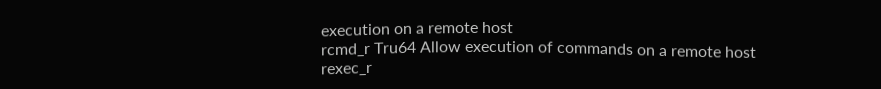execution on a remote host
rcmd_r Tru64 Allow execution of commands on a remote host
rexec_r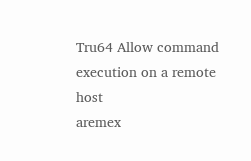Tru64 Allow command execution on a remote host
aremex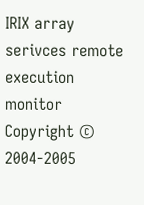IRIX array serivces remote execution monitor
Copyright © 2004-2005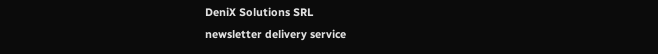DeniX Solutions SRL
newsletter delivery service